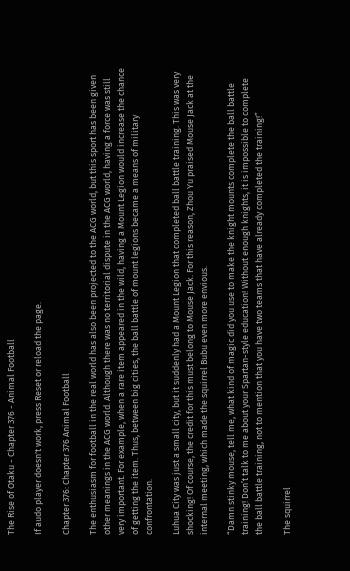The Rise of Otaku - Chapter 376 - Animal Football

If audo player doesn't work, press Reset or reload the page.

Chapter 376: Chapter 376 Animal Football

The enthusiasm for football in the real world has also been projected to the ACG world, but this sport has been given other meanings in the ACG world. Although there was no territorial dispute in the ACG world, having a force was still very important. For example, when a rare item appeared in the wild, having a Mount Legion would increase the chance of getting the item. Thus, between big cities, the ball battle of mount legions became a means of military confrontation.

Luhua City was just a small city, but it suddenly had a Mount Legion that completed ball battle training. This was very shocking! Of course, the credit for this must belong to Mouse Jack. For this reason, Zhou Yu praised Mouse Jack at the internal meeting, which made the squirrel Bubu even more envious.

“Damn stinky mouse, tell me, what kind of magic did you use to make the knight mounts complete the ball battle training! Don’t talk to me about your Spartan-style education! Without enough knights, it is impossible to complete the ball battle training, not to mention that you have two teams that have already completed the training!”

The squirrel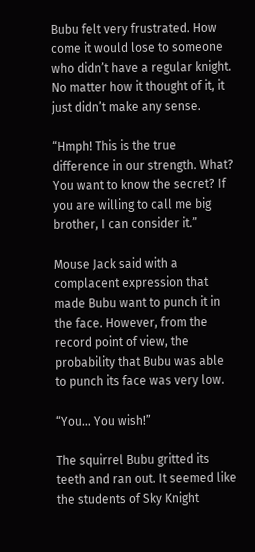Bubu felt very frustrated. How come it would lose to someone who didn’t have a regular knight. No matter how it thought of it, it just didn’t make any sense.

“Hmph! This is the true difference in our strength. What? You want to know the secret? If you are willing to call me big brother, I can consider it.”

Mouse Jack said with a complacent expression that made Bubu want to punch it in the face. However, from the record point of view, the probability that Bubu was able to punch its face was very low.

“You… You wish!”

The squirrel Bubu gritted its teeth and ran out. It seemed like the students of Sky Knight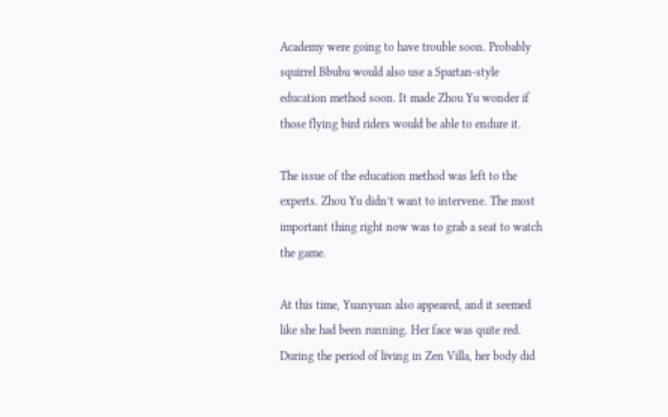Academy were going to have trouble soon. Probably squirrel Bbubu would also use a Spartan-style education method soon. It made Zhou Yu wonder if those flying bird riders would be able to endure it.

The issue of the education method was left to the experts. Zhou Yu didn’t want to intervene. The most important thing right now was to grab a seat to watch the game.

At this time, Yuanyuan also appeared, and it seemed like she had been running. Her face was quite red. During the period of living in Zen Villa, her body did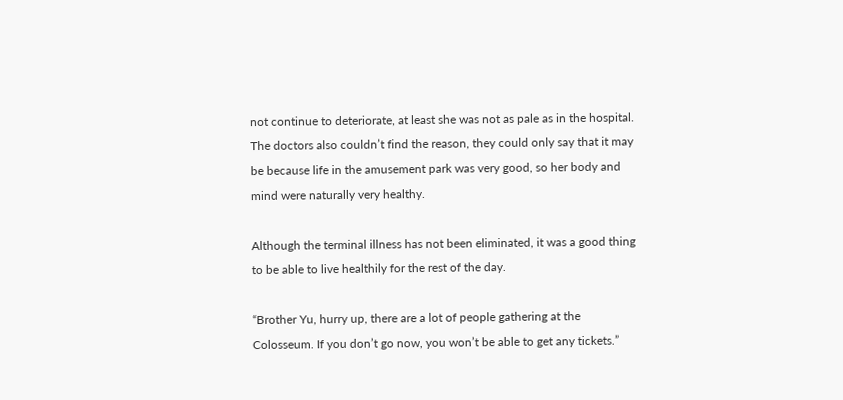not continue to deteriorate, at least she was not as pale as in the hospital. The doctors also couldn’t find the reason, they could only say that it may be because life in the amusement park was very good, so her body and mind were naturally very healthy.

Although the terminal illness has not been eliminated, it was a good thing to be able to live healthily for the rest of the day.

“Brother Yu, hurry up, there are a lot of people gathering at the Colosseum. If you don’t go now, you won’t be able to get any tickets.”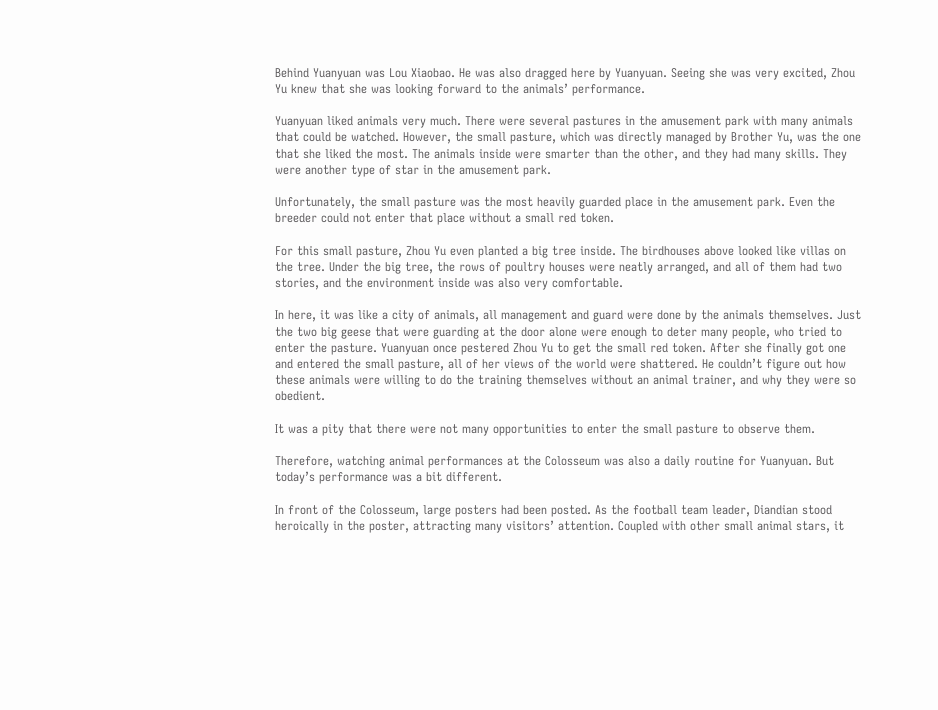Behind Yuanyuan was Lou Xiaobao. He was also dragged here by Yuanyuan. Seeing she was very excited, Zhou Yu knew that she was looking forward to the animals’ performance.

Yuanyuan liked animals very much. There were several pastures in the amusement park with many animals that could be watched. However, the small pasture, which was directly managed by Brother Yu, was the one that she liked the most. The animals inside were smarter than the other, and they had many skills. They were another type of star in the amusement park.

Unfortunately, the small pasture was the most heavily guarded place in the amusement park. Even the breeder could not enter that place without a small red token.

For this small pasture, Zhou Yu even planted a big tree inside. The birdhouses above looked like villas on the tree. Under the big tree, the rows of poultry houses were neatly arranged, and all of them had two stories, and the environment inside was also very comfortable.

In here, it was like a city of animals, all management and guard were done by the animals themselves. Just the two big geese that were guarding at the door alone were enough to deter many people, who tried to enter the pasture. Yuanyuan once pestered Zhou Yu to get the small red token. After she finally got one and entered the small pasture, all of her views of the world were shattered. He couldn’t figure out how these animals were willing to do the training themselves without an animal trainer, and why they were so obedient.

It was a pity that there were not many opportunities to enter the small pasture to observe them.

Therefore, watching animal performances at the Colosseum was also a daily routine for Yuanyuan. But today’s performance was a bit different.

In front of the Colosseum, large posters had been posted. As the football team leader, Diandian stood heroically in the poster, attracting many visitors’ attention. Coupled with other small animal stars, it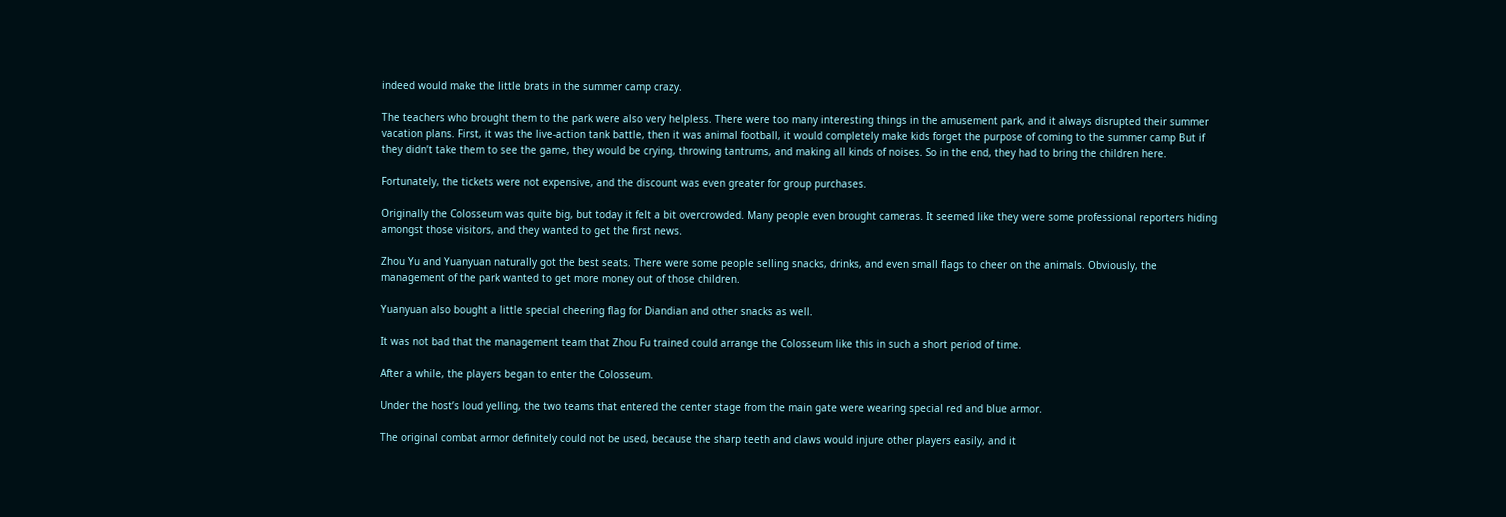indeed would make the little brats in the summer camp crazy.

The teachers who brought them to the park were also very helpless. There were too many interesting things in the amusement park, and it always disrupted their summer vacation plans. First, it was the live-action tank battle, then it was animal football, it would completely make kids forget the purpose of coming to the summer camp But if they didn’t take them to see the game, they would be crying, throwing tantrums, and making all kinds of noises. So in the end, they had to bring the children here.

Fortunately, the tickets were not expensive, and the discount was even greater for group purchases.

Originally the Colosseum was quite big, but today it felt a bit overcrowded. Many people even brought cameras. It seemed like they were some professional reporters hiding amongst those visitors, and they wanted to get the first news.

Zhou Yu and Yuanyuan naturally got the best seats. There were some people selling snacks, drinks, and even small flags to cheer on the animals. Obviously, the management of the park wanted to get more money out of those children.

Yuanyuan also bought a little special cheering flag for Diandian and other snacks as well.

It was not bad that the management team that Zhou Fu trained could arrange the Colosseum like this in such a short period of time.

After a while, the players began to enter the Colosseum.

Under the host’s loud yelling, the two teams that entered the center stage from the main gate were wearing special red and blue armor.

The original combat armor definitely could not be used, because the sharp teeth and claws would injure other players easily, and it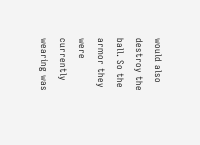would also destroy the ball. So the armor they were currently wearing was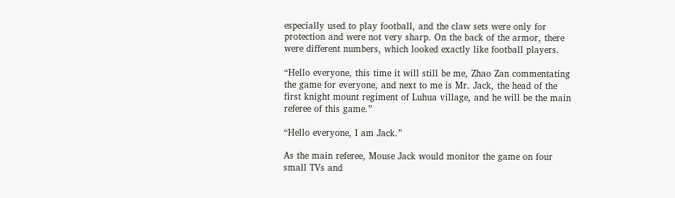especially used to play football, and the claw sets were only for protection and were not very sharp. On the back of the armor, there were different numbers, which looked exactly like football players.

“Hello everyone, this time it will still be me, Zhao Zan commentating the game for everyone, and next to me is Mr. Jack, the head of the first knight mount regiment of Luhua village, and he will be the main referee of this game.”

“Hello everyone, I am Jack.”

As the main referee, Mouse Jack would monitor the game on four small TVs and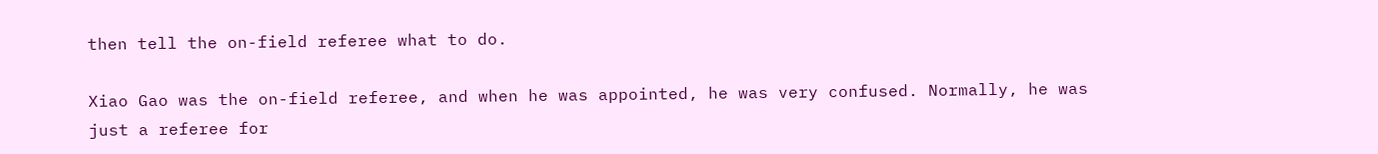then tell the on-field referee what to do.

Xiao Gao was the on-field referee, and when he was appointed, he was very confused. Normally, he was just a referee for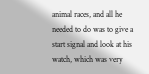animal races, and all he needed to do was to give a start signal and look at his watch, which was very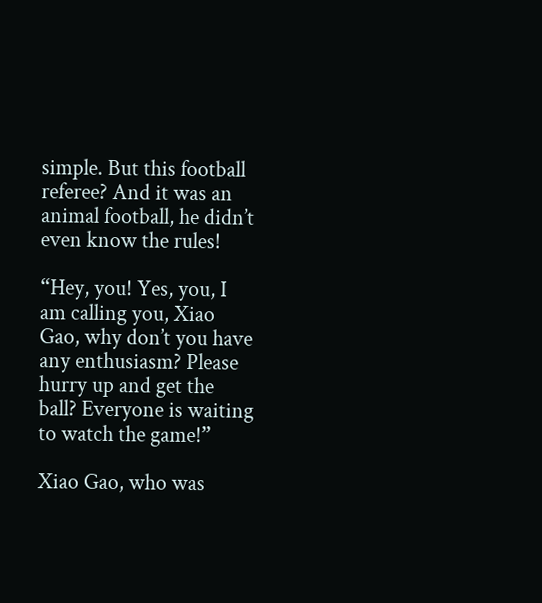simple. But this football referee? And it was an animal football, he didn’t even know the rules!

“Hey, you! Yes, you, I am calling you, Xiao Gao, why don’t you have any enthusiasm? Please hurry up and get the ball? Everyone is waiting to watch the game!”

Xiao Gao, who was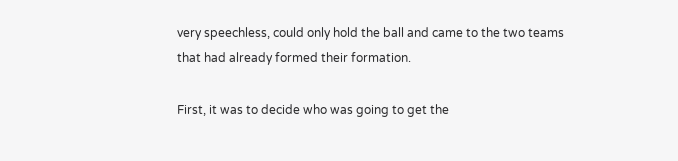very speechless, could only hold the ball and came to the two teams that had already formed their formation.

First, it was to decide who was going to get the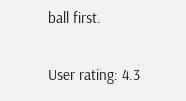ball first.

User rating: 4.3